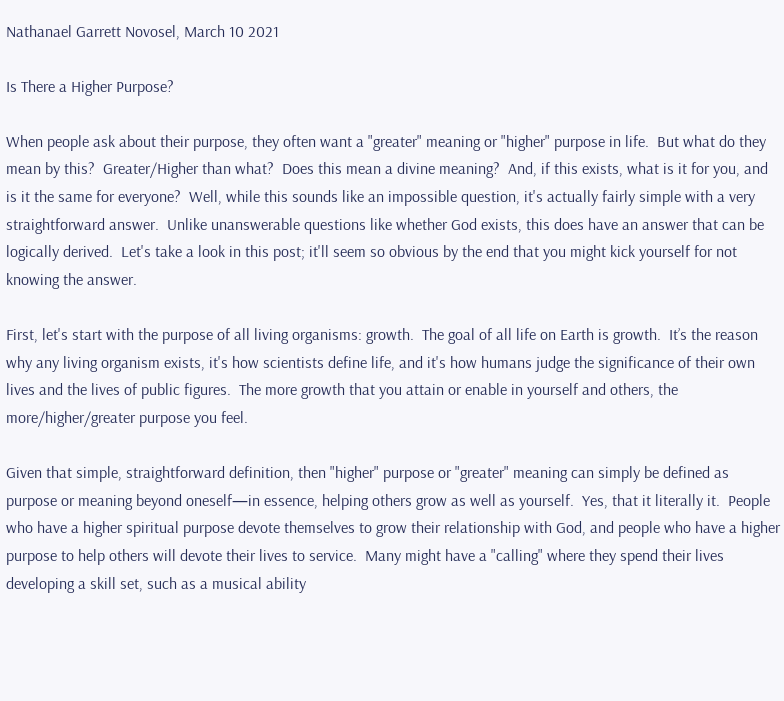Nathanael Garrett Novosel, March 10 2021

Is There a Higher Purpose?

When people ask about their purpose, they often want a "greater" meaning or "higher" purpose in life.  But what do they mean by this?  Greater/Higher than what?  Does this mean a divine meaning?  And, if this exists, what is it for you, and is it the same for everyone?  Well, while this sounds like an impossible question, it's actually fairly simple with a very straightforward answer.  Unlike unanswerable questions like whether God exists, this does have an answer that can be logically derived.  Let's take a look in this post; it'll seem so obvious by the end that you might kick yourself for not knowing the answer.

First, let's start with the purpose of all living organisms: growth.  The goal of all life on Earth is growth.  It’s the reason why any living organism exists, it's how scientists define life, and it's how humans judge the significance of their own lives and the lives of public figures.  The more growth that you attain or enable in yourself and others, the more/higher/greater purpose you feel.

Given that simple, straightforward definition, then "higher" purpose or "greater" meaning can simply be defined as purpose or meaning beyond oneself—in essence, helping others grow as well as yourself.  Yes, that it literally it.  People who have a higher spiritual purpose devote themselves to grow their relationship with God, and people who have a higher purpose to help others will devote their lives to service.  Many might have a "calling" where they spend their lives developing a skill set, such as a musical ability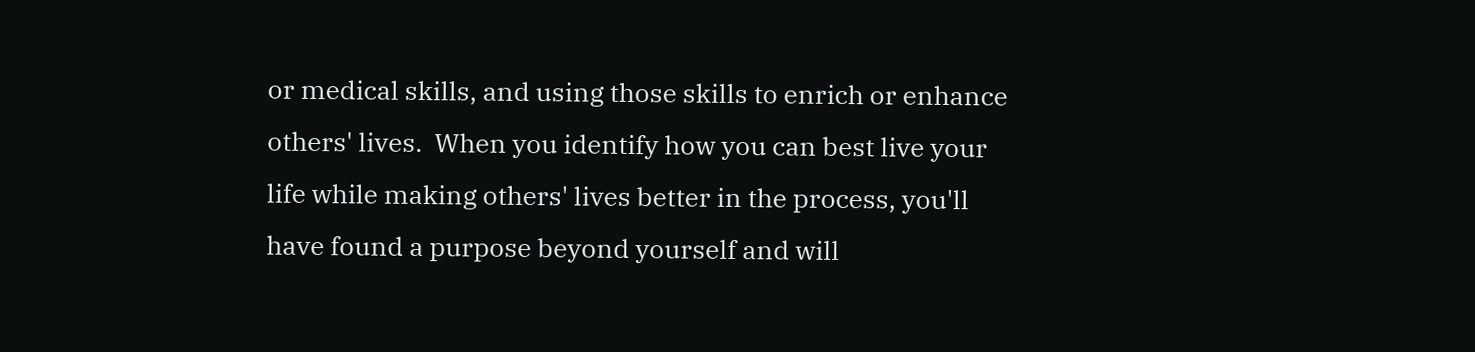or medical skills, and using those skills to enrich or enhance others' lives.  When you identify how you can best live your life while making others' lives better in the process, you'll have found a purpose beyond yourself and will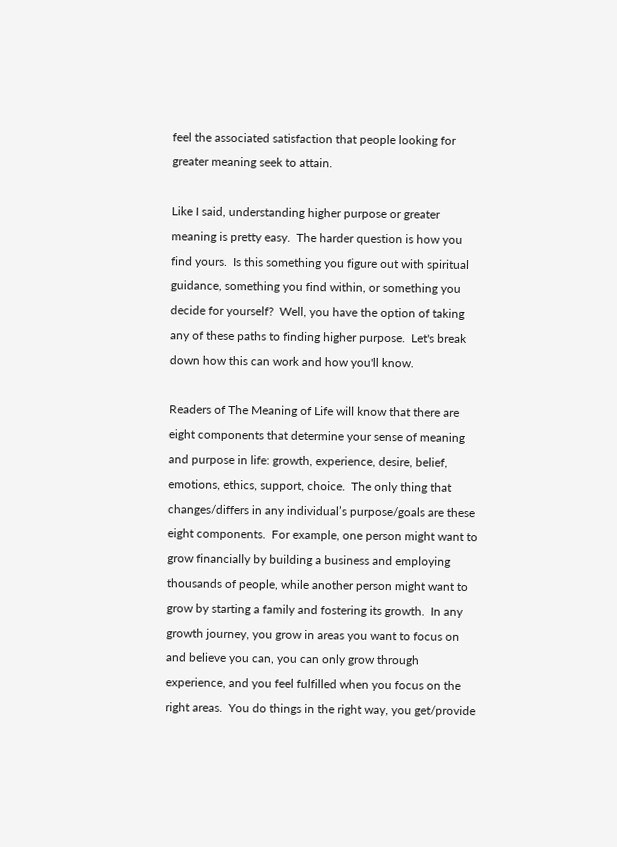feel the associated satisfaction that people looking for greater meaning seek to attain.

Like I said, understanding higher purpose or greater meaning is pretty easy.  The harder question is how you find yours.  Is this something you figure out with spiritual guidance, something you find within, or something you decide for yourself?  Well, you have the option of taking any of these paths to finding higher purpose.  Let's break down how this can work and how you'll know.

Readers of The Meaning of Life will know that there are eight components that determine your sense of meaning and purpose in life: growth, experience, desire, belief, emotions, ethics, support, choice.  The only thing that changes/differs in any individual’s purpose/goals are these eight components.  For example, one person might want to grow financially by building a business and employing thousands of people, while another person might want to grow by starting a family and fostering its growth.  In any growth journey, you grow in areas you want to focus on and believe you can, you can only grow through experience, and you feel fulfilled when you focus on the right areas.  You do things in the right way, you get/provide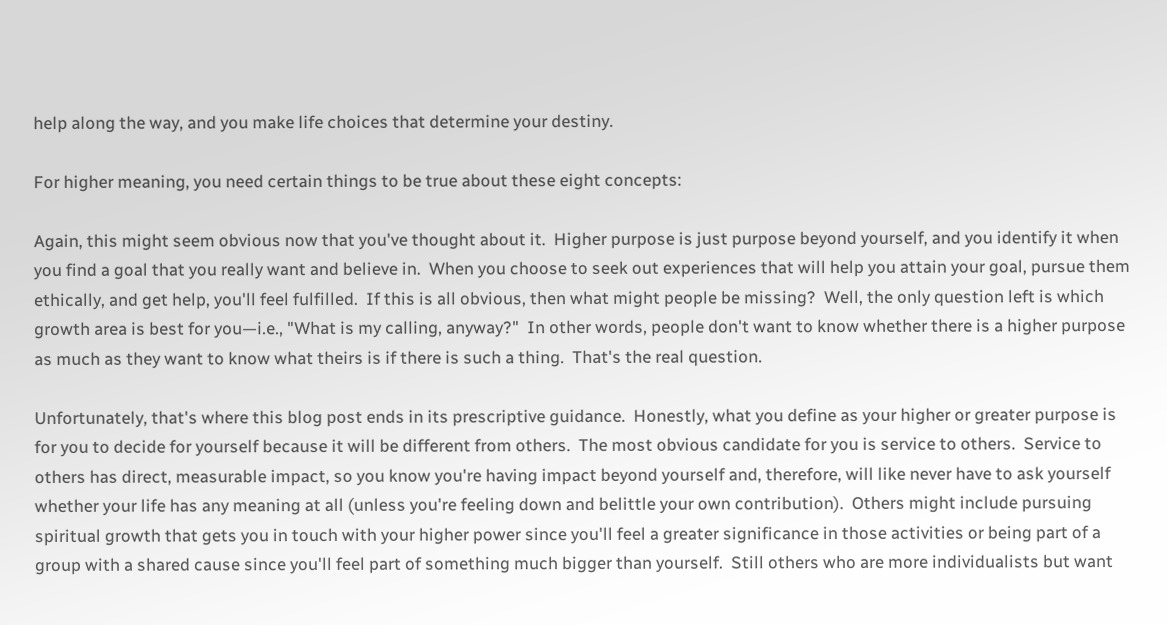help along the way, and you make life choices that determine your destiny.

For higher meaning, you need certain things to be true about these eight concepts:

Again, this might seem obvious now that you've thought about it.  Higher purpose is just purpose beyond yourself, and you identify it when you find a goal that you really want and believe in.  When you choose to seek out experiences that will help you attain your goal, pursue them ethically, and get help, you'll feel fulfilled.  If this is all obvious, then what might people be missing?  Well, the only question left is which growth area is best for you—i.e., "What is my calling, anyway?"  In other words, people don't want to know whether there is a higher purpose as much as they want to know what theirs is if there is such a thing.  That's the real question.

Unfortunately, that's where this blog post ends in its prescriptive guidance.  Honestly, what you define as your higher or greater purpose is for you to decide for yourself because it will be different from others.  The most obvious candidate for you is service to others.  Service to others has direct, measurable impact, so you know you're having impact beyond yourself and, therefore, will like never have to ask yourself whether your life has any meaning at all (unless you're feeling down and belittle your own contribution).  Others might include pursuing spiritual growth that gets you in touch with your higher power since you'll feel a greater significance in those activities or being part of a group with a shared cause since you'll feel part of something much bigger than yourself.  Still others who are more individualists but want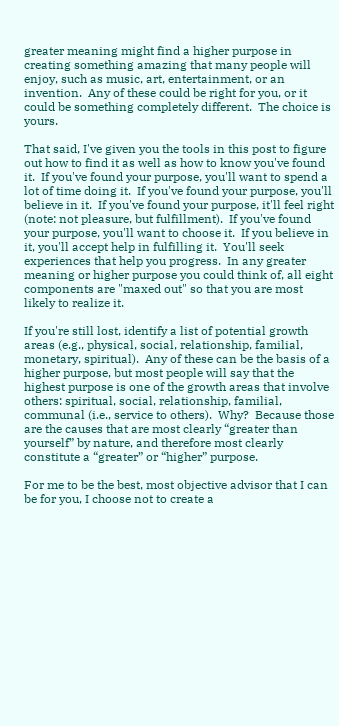greater meaning might find a higher purpose in creating something amazing that many people will enjoy, such as music, art, entertainment, or an invention.  Any of these could be right for you, or it could be something completely different.  The choice is yours.

That said, I've given you the tools in this post to figure out how to find it as well as how to know you've found it.  If you've found your purpose, you'll want to spend a lot of time doing it.  If you've found your purpose, you'll believe in it.  If you've found your purpose, it'll feel right (note: not pleasure, but fulfillment).  If you've found your purpose, you'll want to choose it.  If you believe in it, you'll accept help in fulfilling it.  You'll seek experiences that help you progress.  In any greater meaning or higher purpose you could think of, all eight components are "maxed out" so that you are most likely to realize it.

If you're still lost, identify a list of potential growth areas (e.g., physical, social, relationship, familial, monetary, spiritual).  Any of these can be the basis of a higher purpose, but most people will say that the highest purpose is one of the growth areas that involve others: spiritual, social, relationship, familial, communal (i.e., service to others).  Why?  Because those are the causes that are most clearly “greater than yourself” by nature, and therefore most clearly constitute a “greater” or “higher” purpose.

For me to be the best, most objective advisor that I can be for you, I choose not to create a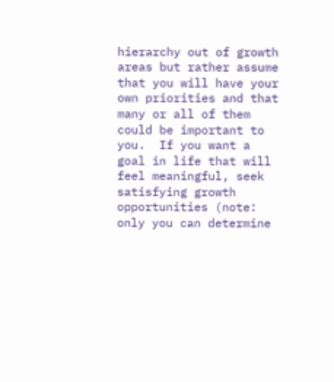hierarchy out of growth areas but rather assume that you will have your own priorities and that many or all of them could be important to you.  If you want a goal in life that will feel meaningful, seek satisfying growth opportunities (note: only you can determine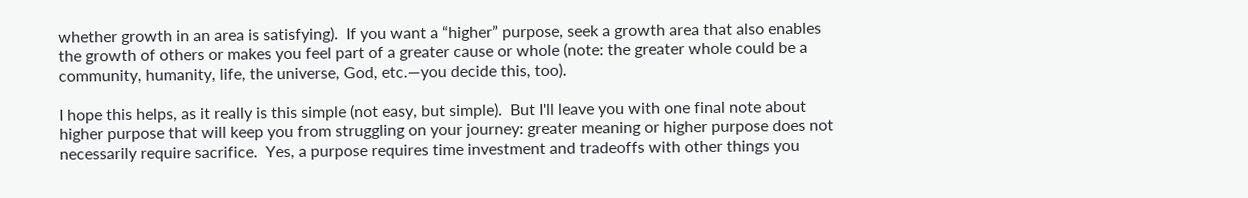whether growth in an area is satisfying).  If you want a “higher” purpose, seek a growth area that also enables the growth of others or makes you feel part of a greater cause or whole (note: the greater whole could be a community, humanity, life, the universe, God, etc.—you decide this, too).

I hope this helps, as it really is this simple (not easy, but simple).  But I'll leave you with one final note about higher purpose that will keep you from struggling on your journey: greater meaning or higher purpose does not necessarily require sacrifice.  Yes, a purpose requires time investment and tradeoffs with other things you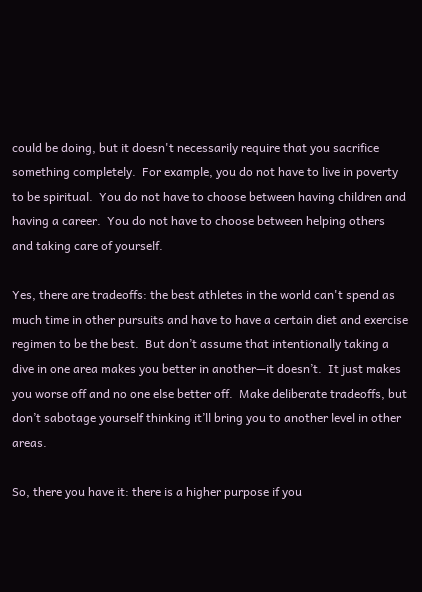could be doing, but it doesn't necessarily require that you sacrifice something completely.  For example, you do not have to live in poverty to be spiritual.  You do not have to choose between having children and having a career.  You do not have to choose between helping others and taking care of yourself.

Yes, there are tradeoffs: the best athletes in the world can't spend as much time in other pursuits and have to have a certain diet and exercise regimen to be the best.  But don’t assume that intentionally taking a dive in one area makes you better in another—it doesn’t.  It just makes you worse off and no one else better off.  Make deliberate tradeoffs, but don’t sabotage yourself thinking it’ll bring you to another level in other areas.

So, there you have it: there is a higher purpose if you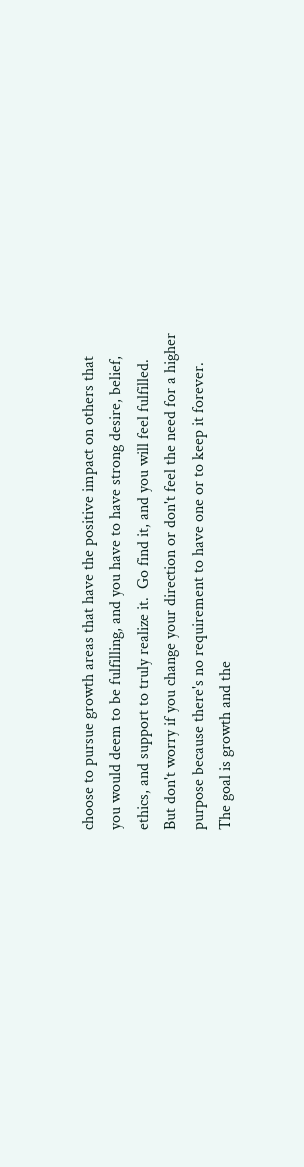choose to pursue growth areas that have the positive impact on others that you would deem to be fulfilling, and you have to have strong desire, belief, ethics, and support to truly realize it.  Go find it, and you will feel fulfilled.  But don't worry if you change your direction or don't feel the need for a higher purpose because there's no requirement to have one or to keep it forever.  The goal is growth and the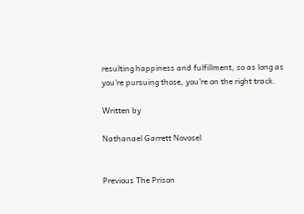resulting happiness and fulfillment, so as long as you're pursuing those, you're on the right track.

Written by

Nathanael Garrett Novosel


Previous The Prison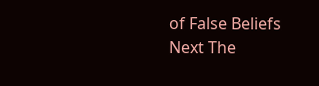of False Beliefs
Next The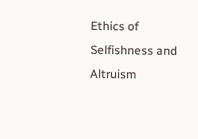Ethics of Selfishness and Altruism